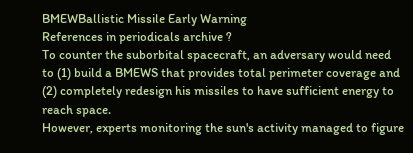BMEWBallistic Missile Early Warning
References in periodicals archive ?
To counter the suborbital spacecraft, an adversary would need to (1) build a BMEWS that provides total perimeter coverage and (2) completely redesign his missiles to have sufficient energy to reach space.
However, experts monitoring the sun's activity managed to figure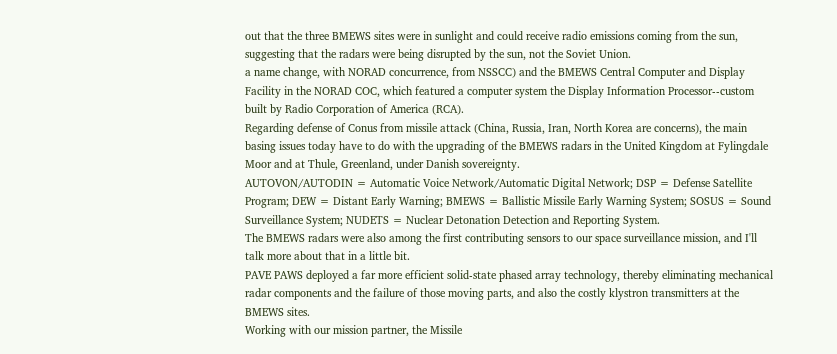out that the three BMEWS sites were in sunlight and could receive radio emissions coming from the sun, suggesting that the radars were being disrupted by the sun, not the Soviet Union.
a name change, with NORAD concurrence, from NSSCC) and the BMEWS Central Computer and Display Facility in the NORAD COC, which featured a computer system the Display Information Processor--custom built by Radio Corporation of America (RCA).
Regarding defense of Conus from missile attack (China, Russia, Iran, North Korea are concerns), the main basing issues today have to do with the upgrading of the BMEWS radars in the United Kingdom at Fylingdale Moor and at Thule, Greenland, under Danish sovereignty.
AUTOVON/AUTODIN = Automatic Voice Network/Automatic Digital Network; DSP = Defense Satellite Program; DEW = Distant Early Warning; BMEWS = Ballistic Missile Early Warning System; SOSUS = Sound Surveillance System; NUDETS = Nuclear Detonation Detection and Reporting System.
The BMEWS radars were also among the first contributing sensors to our space surveillance mission, and I'll talk more about that in a little bit.
PAVE PAWS deployed a far more efficient solid-state phased array technology, thereby eliminating mechanical radar components and the failure of those moving parts, and also the costly klystron transmitters at the BMEWS sites.
Working with our mission partner, the Missile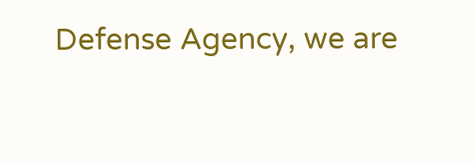Defense Agency, we are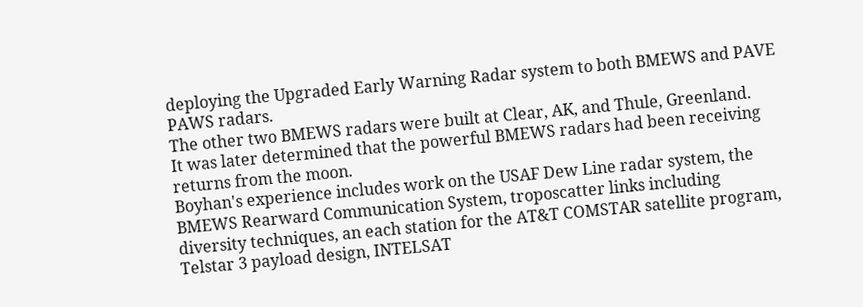deploying the Upgraded Early Warning Radar system to both BMEWS and PAVE PAWS radars.
The other two BMEWS radars were built at Clear, AK, and Thule, Greenland.
It was later determined that the powerful BMEWS radars had been receiving returns from the moon.
Boyhan's experience includes work on the USAF Dew Line radar system, the BMEWS Rearward Communication System, troposcatter links including diversity techniques, an each station for the AT&T COMSTAR satellite program, Telstar 3 payload design, INTELSAT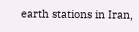earth stations in Iran,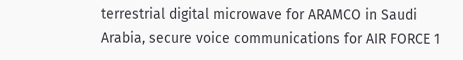terrestrial digital microwave for ARAMCO in Saudi Arabia, secure voice communications for AIR FORCE 1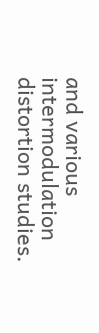and various intermodulation distortion studies.